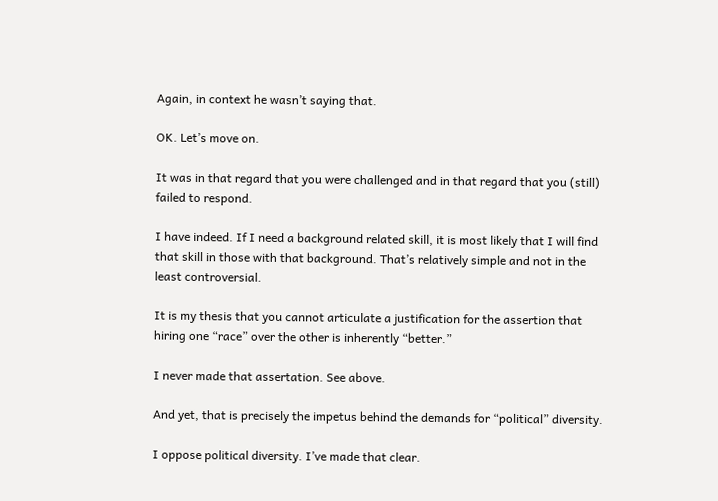Again, in context he wasn’t saying that.

OK. Let’s move on.

It was in that regard that you were challenged and in that regard that you (still) failed to respond.

I have indeed. If I need a background related skill, it is most likely that I will find that skill in those with that background. That’s relatively simple and not in the least controversial.

It is my thesis that you cannot articulate a justification for the assertion that hiring one “race” over the other is inherently “better.”

I never made that assertation. See above.

And yet, that is precisely the impetus behind the demands for “political” diversity.

I oppose political diversity. I’ve made that clear.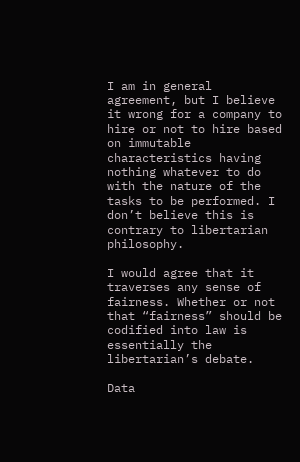I am in general agreement, but I believe it wrong for a company to hire or not to hire based on immutable characteristics having nothing whatever to do with the nature of the tasks to be performed. I don’t believe this is contrary to libertarian philosophy.

I would agree that it traverses any sense of fairness. Whether or not that “fairness” should be codified into law is essentially the libertarian’s debate.

Data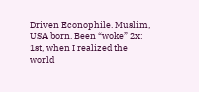Driven Econophile. Muslim, USA born. Been “woke” 2x: 1st, when I realized the world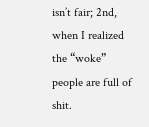isn’t fair; 2nd, when I realized the “woke” people are full of shit.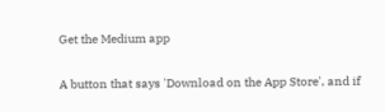Get the Medium app

A button that says 'Download on the App Store', and if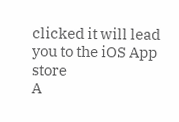clicked it will lead you to the iOS App store
A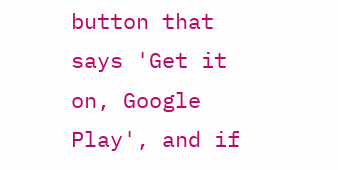button that says 'Get it on, Google Play', and if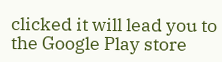clicked it will lead you to the Google Play store